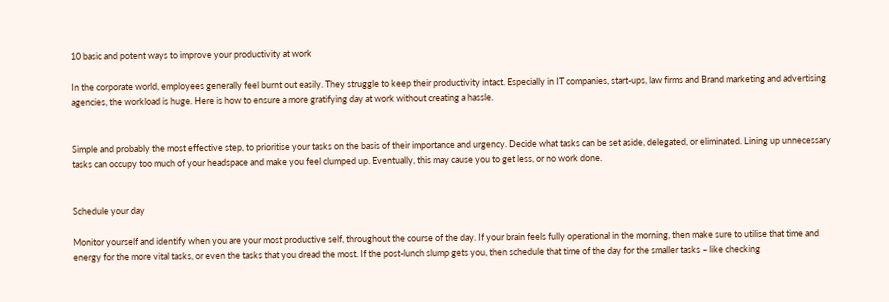10 basic and potent ways to improve your productivity at work

In the corporate world, employees generally feel burnt out easily. They struggle to keep their productivity intact. Especially in IT companies, start-ups, law firms and Brand marketing and advertising agencies, the workload is huge. Here is how to ensure a more gratifying day at work without creating a hassle.


Simple and probably the most effective step, to prioritise your tasks on the basis of their importance and urgency. Decide what tasks can be set aside, delegated, or eliminated. Lining up unnecessary tasks can occupy too much of your headspace and make you feel clumped up. Eventually, this may cause you to get less, or no work done.


Schedule your day

Monitor yourself and identify when you are your most productive self, throughout the course of the day. If your brain feels fully operational in the morning, then make sure to utilise that time and energy for the more vital tasks, or even the tasks that you dread the most. If the post-lunch slump gets you, then schedule that time of the day for the smaller tasks – like checking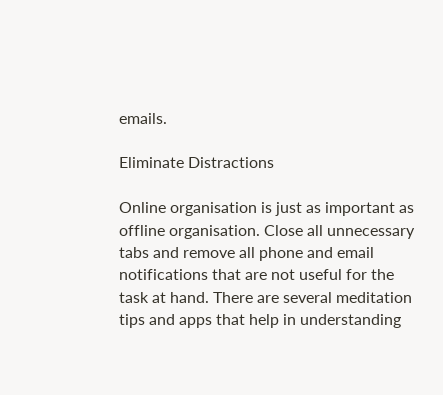emails.

Eliminate Distractions

Online organisation is just as important as offline organisation. Close all unnecessary tabs and remove all phone and email notifications that are not useful for the task at hand. There are several meditation tips and apps that help in understanding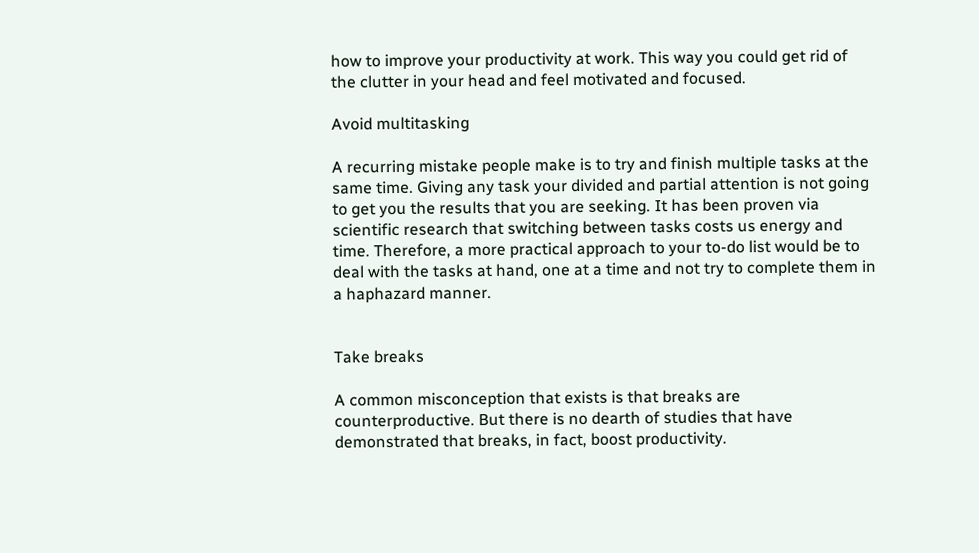how to improve your productivity at work. This way you could get rid of the clutter in your head and feel motivated and focused.

Avoid multitasking

A recurring mistake people make is to try and finish multiple tasks at the same time. Giving any task your divided and partial attention is not going to get you the results that you are seeking. It has been proven via scientific research that switching between tasks costs us energy and time. Therefore, a more practical approach to your to-do list would be to deal with the tasks at hand, one at a time and not try to complete them in a haphazard manner.


Take breaks

A common misconception that exists is that breaks are counterproductive. But there is no dearth of studies that have demonstrated that breaks, in fact, boost productivity.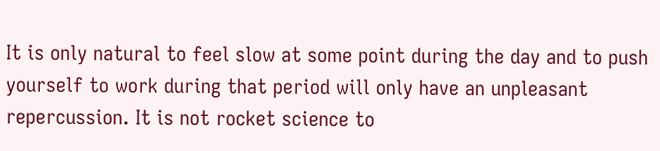It is only natural to feel slow at some point during the day and to push yourself to work during that period will only have an unpleasant repercussion. It is not rocket science to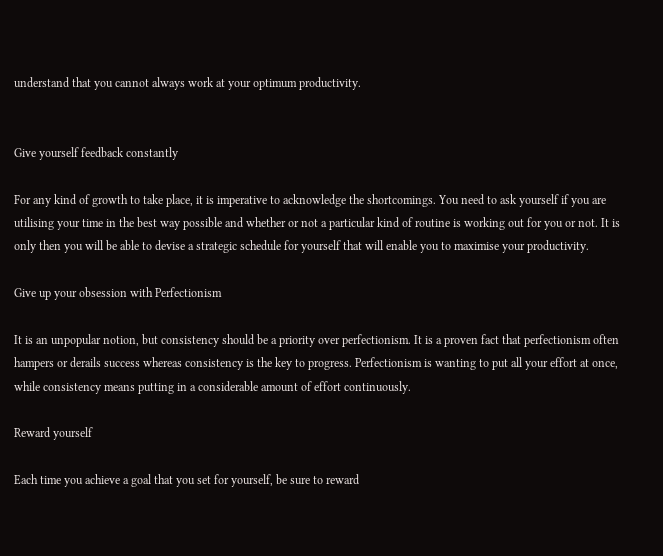understand that you cannot always work at your optimum productivity.


Give yourself feedback constantly

For any kind of growth to take place, it is imperative to acknowledge the shortcomings. You need to ask yourself if you are utilising your time in the best way possible and whether or not a particular kind of routine is working out for you or not. It is only then you will be able to devise a strategic schedule for yourself that will enable you to maximise your productivity.

Give up your obsession with Perfectionism

It is an unpopular notion, but consistency should be a priority over perfectionism. It is a proven fact that perfectionism often hampers or derails success whereas consistency is the key to progress. Perfectionism is wanting to put all your effort at once, while consistency means putting in a considerable amount of effort continuously.

Reward yourself

Each time you achieve a goal that you set for yourself, be sure to reward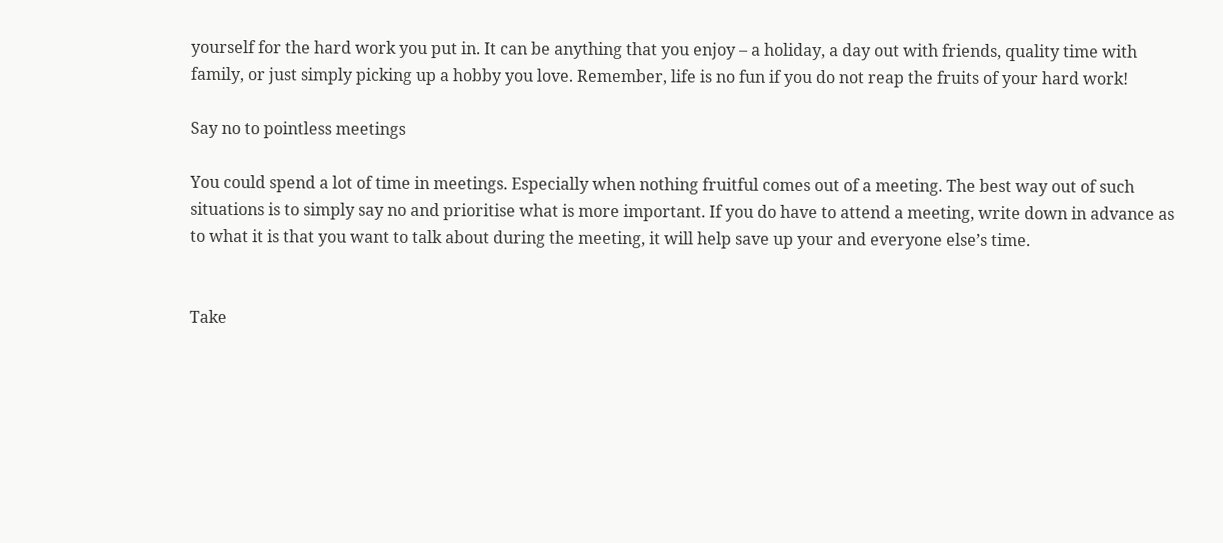yourself for the hard work you put in. It can be anything that you enjoy – a holiday, a day out with friends, quality time with family, or just simply picking up a hobby you love. Remember, life is no fun if you do not reap the fruits of your hard work!

Say no to pointless meetings

You could spend a lot of time in meetings. Especially when nothing fruitful comes out of a meeting. The best way out of such situations is to simply say no and prioritise what is more important. If you do have to attend a meeting, write down in advance as to what it is that you want to talk about during the meeting, it will help save up your and everyone else’s time.


Take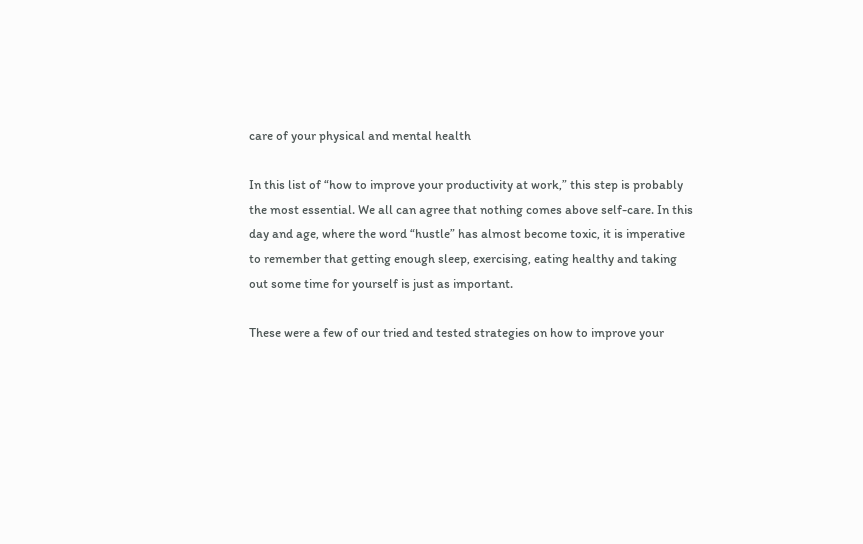care of your physical and mental health

In this list of “how to improve your productivity at work,” this step is probably the most essential. We all can agree that nothing comes above self-care. In this day and age, where the word “hustle” has almost become toxic, it is imperative to remember that getting enough sleep, exercising, eating healthy and taking out some time for yourself is just as important.

These were a few of our tried and tested strategies on how to improve your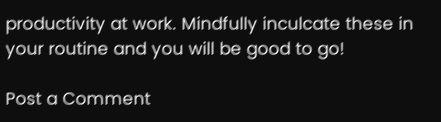productivity at work. Mindfully inculcate these in your routine and you will be good to go!

Post a Comment